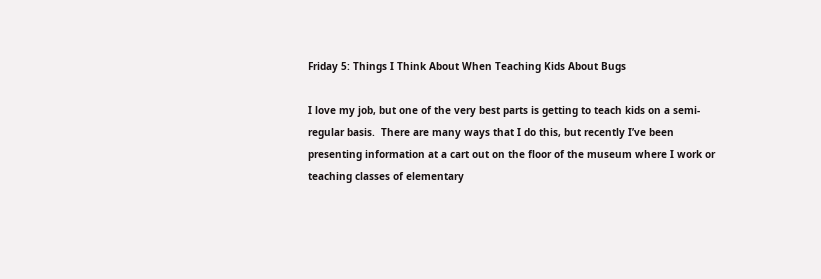Friday 5: Things I Think About When Teaching Kids About Bugs

I love my job, but one of the very best parts is getting to teach kids on a semi-regular basis.  There are many ways that I do this, but recently I’ve been presenting information at a cart out on the floor of the museum where I work or teaching classes of elementary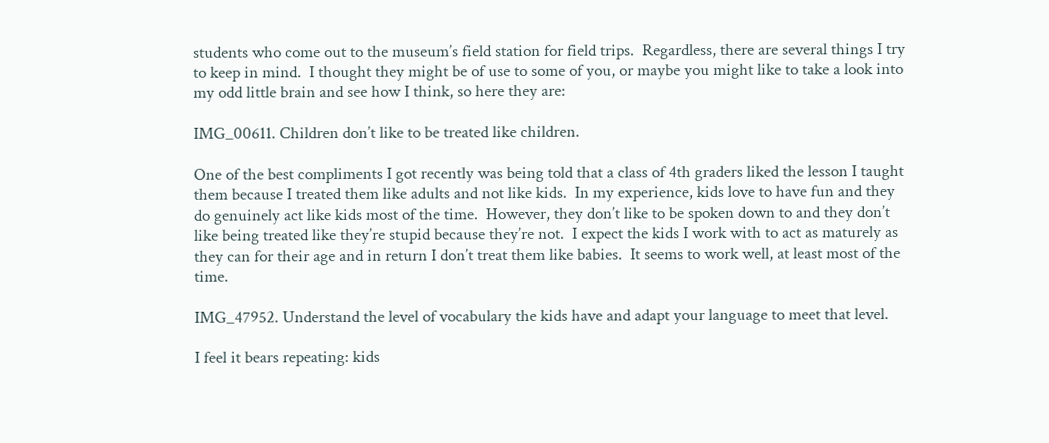students who come out to the museum’s field station for field trips.  Regardless, there are several things I try to keep in mind.  I thought they might be of use to some of you, or maybe you might like to take a look into my odd little brain and see how I think, so here they are:

IMG_00611. Children don’t like to be treated like children.

One of the best compliments I got recently was being told that a class of 4th graders liked the lesson I taught them because I treated them like adults and not like kids.  In my experience, kids love to have fun and they do genuinely act like kids most of the time.  However, they don’t like to be spoken down to and they don’t like being treated like they’re stupid because they’re not.  I expect the kids I work with to act as maturely as they can for their age and in return I don’t treat them like babies.  It seems to work well, at least most of the time.

IMG_47952. Understand the level of vocabulary the kids have and adapt your language to meet that level.

I feel it bears repeating: kids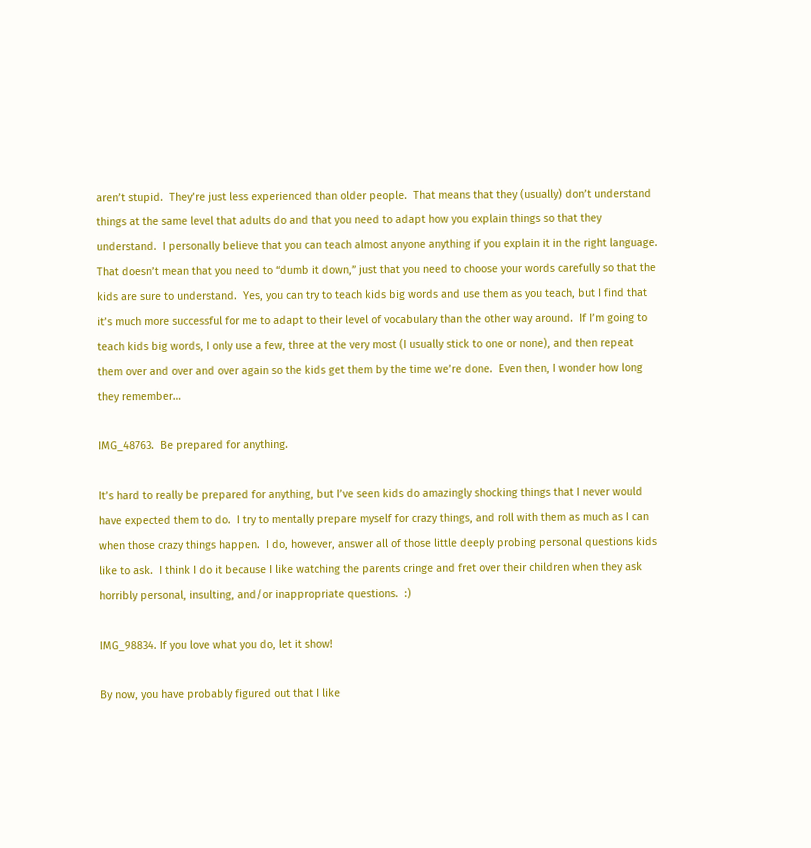aren’t stupid.  They’re just less experienced than older people.  That means that they (usually) don’t understand things at the same level that adults do and that you need to adapt how you explain things so that they understand.  I personally believe that you can teach almost anyone anything if you explain it in the right language.  That doesn’t mean that you need to “dumb it down,” just that you need to choose your words carefully so that the kids are sure to understand.  Yes, you can try to teach kids big words and use them as you teach, but I find that it’s much more successful for me to adapt to their level of vocabulary than the other way around.  If I’m going to teach kids big words, I only use a few, three at the very most (I usually stick to one or none), and then repeat them over and over and over again so the kids get them by the time we’re done.  Even then, I wonder how long they remember…

IMG_48763.  Be prepared for anything.

It’s hard to really be prepared for anything, but I’ve seen kids do amazingly shocking things that I never would have expected them to do.  I try to mentally prepare myself for crazy things, and roll with them as much as I can when those crazy things happen.  I do, however, answer all of those little deeply probing personal questions kids like to ask.  I think I do it because I like watching the parents cringe and fret over their children when they ask horribly personal, insulting, and/or inappropriate questions.  :)

IMG_98834. If you love what you do, let it show!

By now, you have probably figured out that I like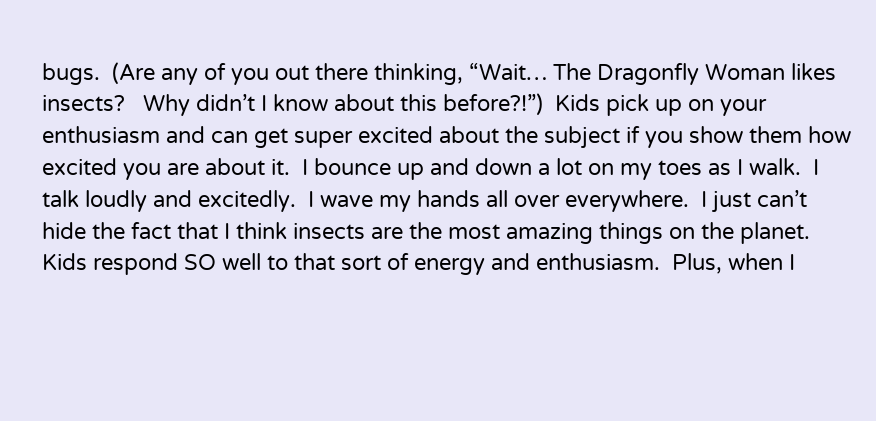bugs.  (Are any of you out there thinking, “Wait… The Dragonfly Woman likes insects?   Why didn’t I know about this before?!”)  Kids pick up on your enthusiasm and can get super excited about the subject if you show them how excited you are about it.  I bounce up and down a lot on my toes as I walk.  I talk loudly and excitedly.  I wave my hands all over everywhere.  I just can’t hide the fact that I think insects are the most amazing things on the planet.  Kids respond SO well to that sort of energy and enthusiasm.  Plus, when I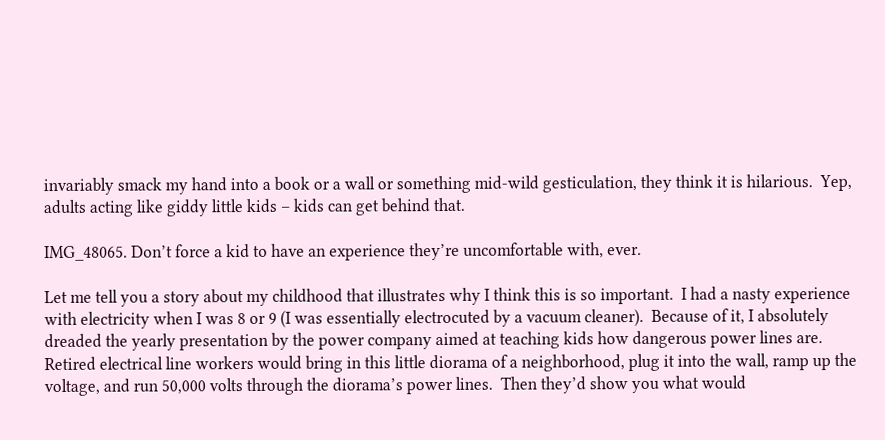invariably smack my hand into a book or a wall or something mid-wild gesticulation, they think it is hilarious.  Yep, adults acting like giddy little kids – kids can get behind that.

IMG_48065. Don’t force a kid to have an experience they’re uncomfortable with, ever.

Let me tell you a story about my childhood that illustrates why I think this is so important.  I had a nasty experience with electricity when I was 8 or 9 (I was essentially electrocuted by a vacuum cleaner).  Because of it, I absolutely dreaded the yearly presentation by the power company aimed at teaching kids how dangerous power lines are.  Retired electrical line workers would bring in this little diorama of a neighborhood, plug it into the wall, ramp up the voltage, and run 50,000 volts through the diorama’s power lines.  Then they’d show you what would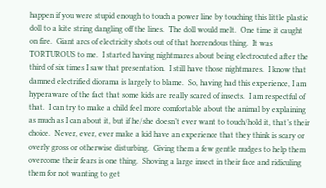happen if you were stupid enough to touch a power line by touching this little plastic doll to a kite string dangling off the lines.  The doll would melt.  One time it caught on fire.  Giant arcs of electricity shots out of that horrendous thing.  It was TORTUROUS to me.  I started having nightmares about being electrocuted after the third of six times I saw that presentation.  I still have those nightmares.  I know that damned electrified diorama is largely to blame.  So, having had this experience, I am hyperaware of the fact that some kids are really scared of insects.  I am respectful of that.  I can try to make a child feel more comfortable about the animal by explaining as much as I can about it, but if he/she doesn’t ever want to touch/hold it, that’s their choice.  Never, ever, ever make a kid have an experience that they think is scary or overly gross or otherwise disturbing.  Giving them a few gentle nudges to help them overcome their fears is one thing.  Shoving a large insect in their face and ridiculing them for not wanting to get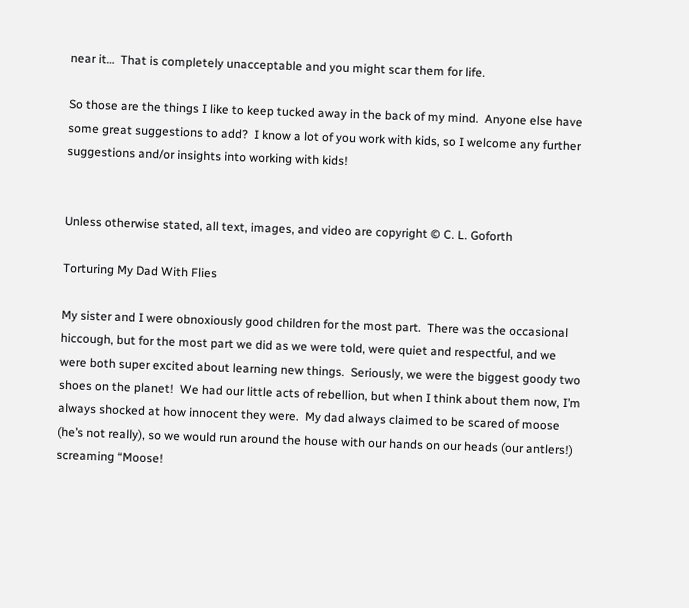near it…  That is completely unacceptable and you might scar them for life.

So those are the things I like to keep tucked away in the back of my mind.  Anyone else have some great suggestions to add?  I know a lot of you work with kids, so I welcome any further suggestions and/or insights into working with kids!


Unless otherwise stated, all text, images, and video are copyright © C. L. Goforth

Torturing My Dad With Flies

My sister and I were obnoxiously good children for the most part.  There was the occasional hiccough, but for the most part we did as we were told, were quiet and respectful, and we were both super excited about learning new things.  Seriously, we were the biggest goody two shoes on the planet!  We had our little acts of rebellion, but when I think about them now, I’m always shocked at how innocent they were.  My dad always claimed to be scared of moose (he’s not really), so we would run around the house with our hands on our heads (our antlers!) screaming “Moose!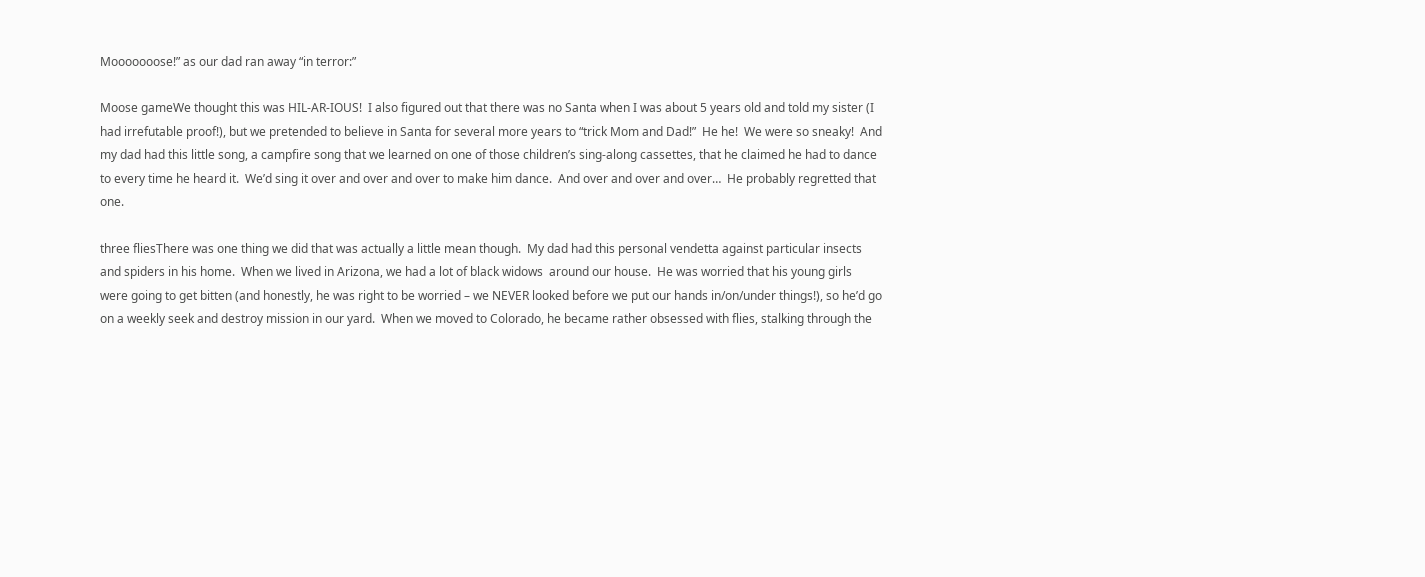Mooooooose!” as our dad ran away “in terror:”

Moose gameWe thought this was HIL-AR-IOUS!  I also figured out that there was no Santa when I was about 5 years old and told my sister (I had irrefutable proof!), but we pretended to believe in Santa for several more years to “trick Mom and Dad!”  He he!  We were so sneaky!  And my dad had this little song, a campfire song that we learned on one of those children’s sing-along cassettes, that he claimed he had to dance to every time he heard it.  We’d sing it over and over and over to make him dance.  And over and over and over…  He probably regretted that one.

three fliesThere was one thing we did that was actually a little mean though.  My dad had this personal vendetta against particular insects and spiders in his home.  When we lived in Arizona, we had a lot of black widows  around our house.  He was worried that his young girls were going to get bitten (and honestly, he was right to be worried – we NEVER looked before we put our hands in/on/under things!), so he’d go on a weekly seek and destroy mission in our yard.  When we moved to Colorado, he became rather obsessed with flies, stalking through the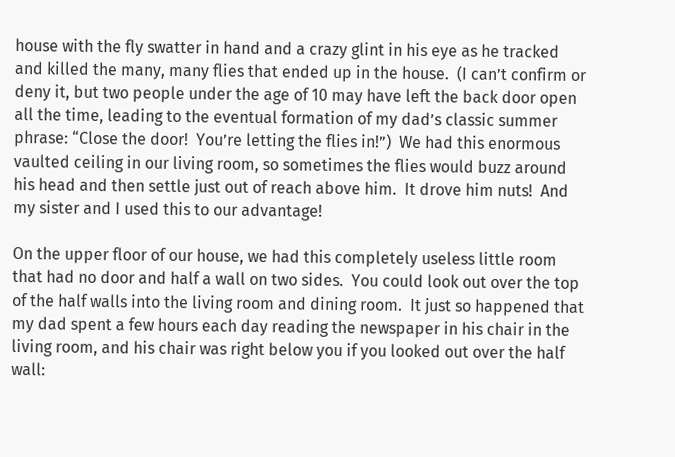house with the fly swatter in hand and a crazy glint in his eye as he tracked and killed the many, many flies that ended up in the house.  (I can’t confirm or deny it, but two people under the age of 10 may have left the back door open all the time, leading to the eventual formation of my dad’s classic summer phrase: “Close the door!  You’re letting the flies in!”)  We had this enormous vaulted ceiling in our living room, so sometimes the flies would buzz around his head and then settle just out of reach above him.  It drove him nuts!  And my sister and I used this to our advantage!

On the upper floor of our house, we had this completely useless little room that had no door and half a wall on two sides.  You could look out over the top of the half walls into the living room and dining room.  It just so happened that my dad spent a few hours each day reading the newspaper in his chair in the living room, and his chair was right below you if you looked out over the half wall: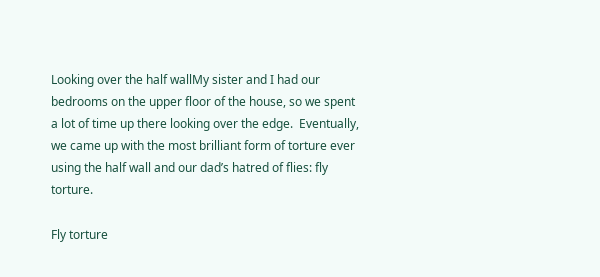Looking over the half wallMy sister and I had our bedrooms on the upper floor of the house, so we spent a lot of time up there looking over the edge.  Eventually, we came up with the most brilliant form of torture ever using the half wall and our dad’s hatred of flies: fly torture.

Fly torture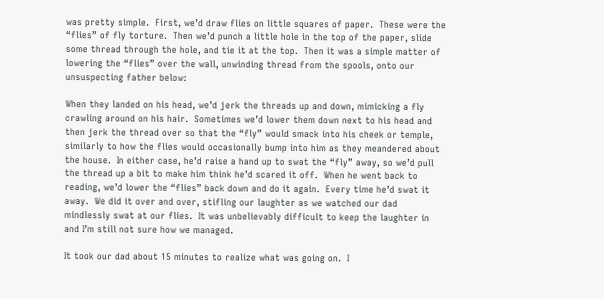was pretty simple.  First, we’d draw flies on little squares of paper.  These were the “flies” of fly torture.  Then we’d punch a little hole in the top of the paper, slide some thread through the hole, and tie it at the top.  Then it was a simple matter of lowering the “flies” over the wall, unwinding thread from the spools, onto our unsuspecting father below:

When they landed on his head, we’d jerk the threads up and down, mimicking a fly crawling around on his hair.  Sometimes we’d lower them down next to his head and then jerk the thread over so that the “fly” would smack into his cheek or temple, similarly to how the flies would occasionally bump into him as they meandered about the house.  In either case, he’d raise a hand up to swat the “fly” away, so we’d pull the thread up a bit to make him think he’d scared it off.  When he went back to reading, we’d lower the “flies” back down and do it again.  Every time he’d swat it away.  We did it over and over, stifling our laughter as we watched our dad mindlessly swat at our flies.  It was unbelievably difficult to keep the laughter in and I’m still not sure how we managed.

It took our dad about 15 minutes to realize what was going on.  I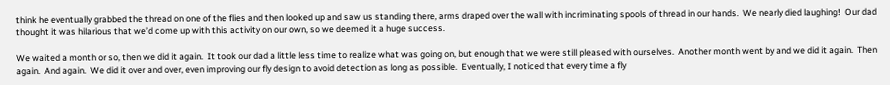think he eventually grabbed the thread on one of the flies and then looked up and saw us standing there, arms draped over the wall with incriminating spools of thread in our hands.  We nearly died laughing!  Our dad thought it was hilarious that we’d come up with this activity on our own, so we deemed it a huge success.

We waited a month or so, then we did it again.  It took our dad a little less time to realize what was going on, but enough that we were still pleased with ourselves.  Another month went by and we did it again.  Then again.  And again.  We did it over and over, even improving our fly design to avoid detection as long as possible.  Eventually, I noticed that every time a fly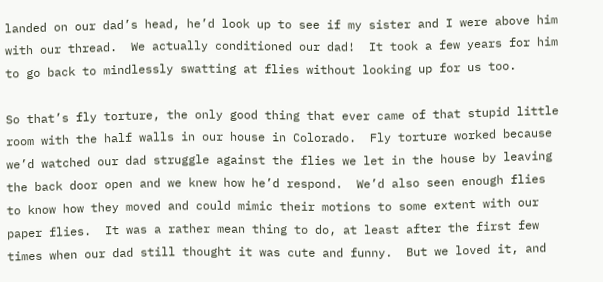landed on our dad’s head, he’d look up to see if my sister and I were above him with our thread.  We actually conditioned our dad!  It took a few years for him to go back to mindlessly swatting at flies without looking up for us too.

So that’s fly torture, the only good thing that ever came of that stupid little room with the half walls in our house in Colorado.  Fly torture worked because we’d watched our dad struggle against the flies we let in the house by leaving the back door open and we knew how he’d respond.  We’d also seen enough flies to know how they moved and could mimic their motions to some extent with our paper flies.  It was a rather mean thing to do, at least after the first few times when our dad still thought it was cute and funny.  But we loved it, and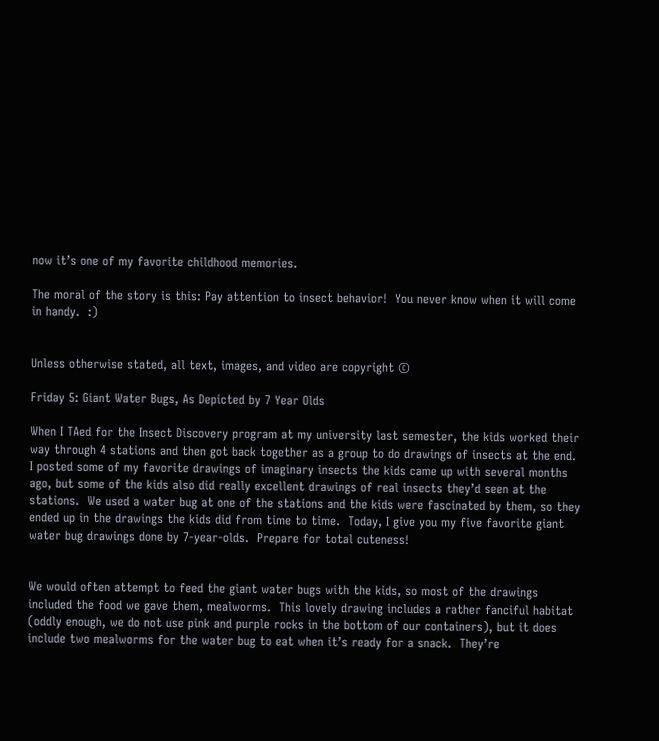now it’s one of my favorite childhood memories.

The moral of the story is this: Pay attention to insect behavior!  You never know when it will come in handy.  :)


Unless otherwise stated, all text, images, and video are copyright ©

Friday 5: Giant Water Bugs, As Depicted by 7 Year Olds

When I TAed for the Insect Discovery program at my university last semester, the kids worked their way through 4 stations and then got back together as a group to do drawings of insects at the end.  I posted some of my favorite drawings of imaginary insects the kids came up with several months ago, but some of the kids also did really excellent drawings of real insects they’d seen at the stations.  We used a water bug at one of the stations and the kids were fascinated by them, so they ended up in the drawings the kids did from time to time.  Today, I give you my five favorite giant water bug drawings done by 7-year-olds.  Prepare for total cuteness!


We would often attempt to feed the giant water bugs with the kids, so most of the drawings included the food we gave them, mealworms.  This lovely drawing includes a rather fanciful habitat (oddly enough, we do not use pink and purple rocks in the bottom of our containers), but it does include two mealworms for the water bug to eat when it’s ready for a snack.  They’re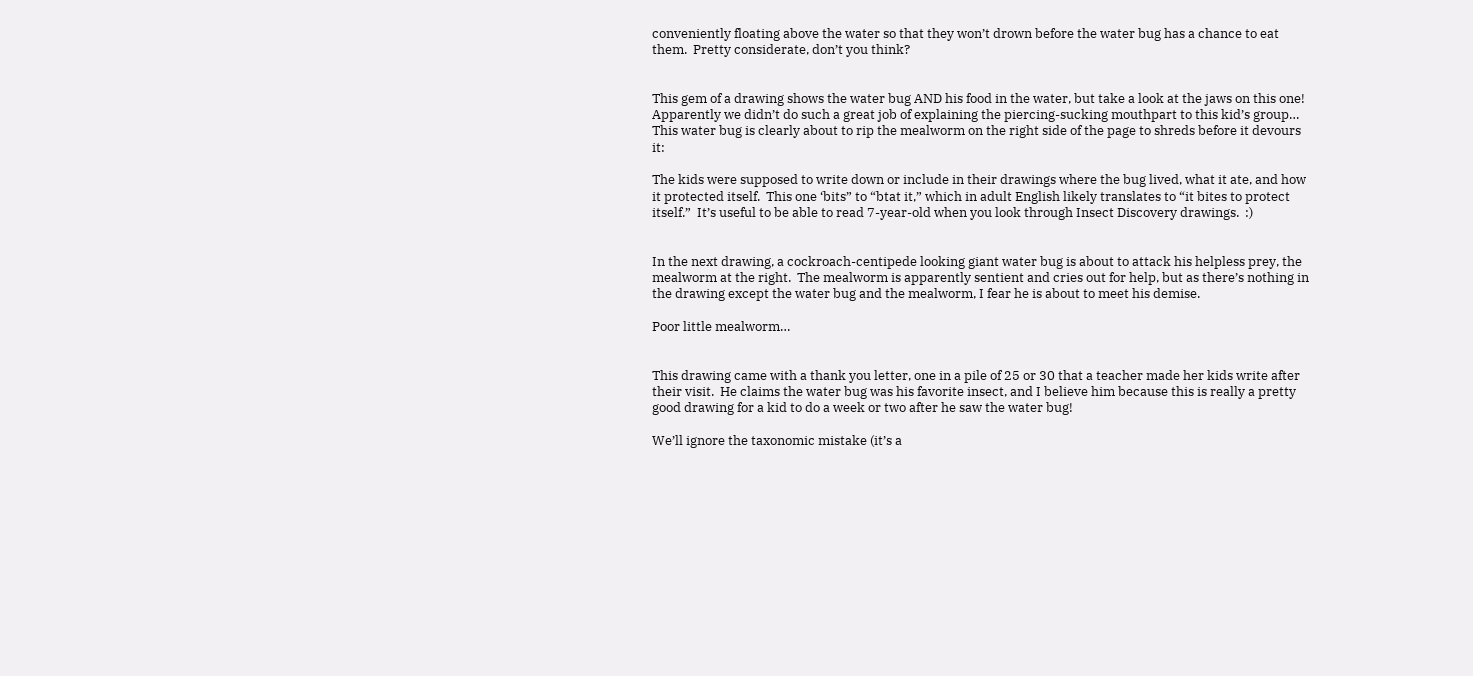conveniently floating above the water so that they won’t drown before the water bug has a chance to eat them.  Pretty considerate, don’t you think?


This gem of a drawing shows the water bug AND his food in the water, but take a look at the jaws on this one!  Apparently we didn’t do such a great job of explaining the piercing-sucking mouthpart to this kid’s group…  This water bug is clearly about to rip the mealworm on the right side of the page to shreds before it devours it:

The kids were supposed to write down or include in their drawings where the bug lived, what it ate, and how it protected itself.  This one ‘bits” to “btat it,” which in adult English likely translates to “it bites to protect itself.”  It’s useful to be able to read 7-year-old when you look through Insect Discovery drawings.  :)


In the next drawing, a cockroach-centipede looking giant water bug is about to attack his helpless prey, the mealworm at the right.  The mealworm is apparently sentient and cries out for help, but as there’s nothing in the drawing except the water bug and the mealworm, I fear he is about to meet his demise.

Poor little mealworm…


This drawing came with a thank you letter, one in a pile of 25 or 30 that a teacher made her kids write after their visit.  He claims the water bug was his favorite insect, and I believe him because this is really a pretty good drawing for a kid to do a week or two after he saw the water bug!

We’ll ignore the taxonomic mistake (it’s a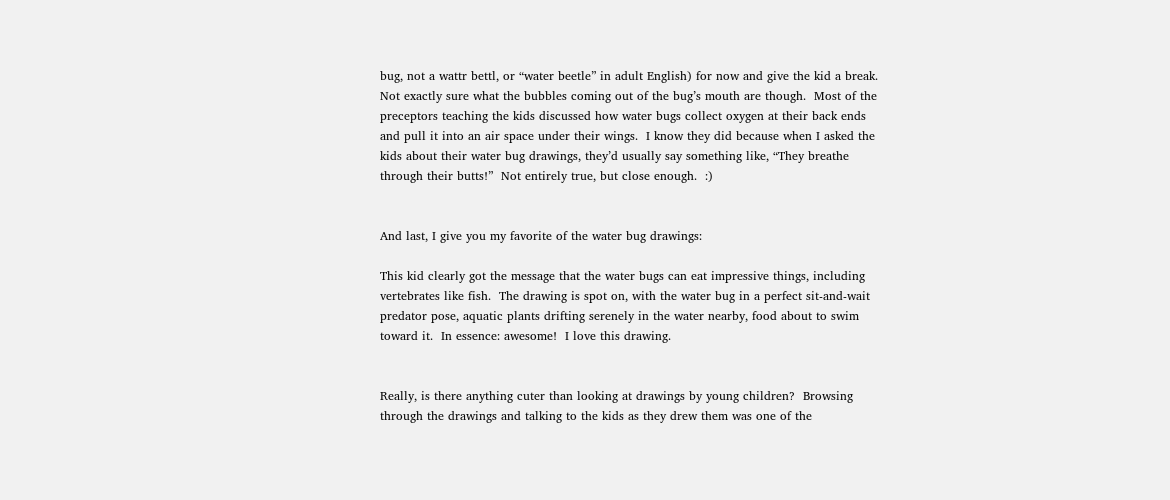bug, not a wattr bettl, or “water beetle” in adult English) for now and give the kid a break.  Not exactly sure what the bubbles coming out of the bug’s mouth are though.  Most of the preceptors teaching the kids discussed how water bugs collect oxygen at their back ends and pull it into an air space under their wings.  I know they did because when I asked the kids about their water bug drawings, they’d usually say something like, “They breathe through their butts!”  Not entirely true, but close enough.  :)


And last, I give you my favorite of the water bug drawings:

This kid clearly got the message that the water bugs can eat impressive things, including vertebrates like fish.  The drawing is spot on, with the water bug in a perfect sit-and-wait predator pose, aquatic plants drifting serenely in the water nearby, food about to swim toward it.  In essence: awesome!  I love this drawing.


Really, is there anything cuter than looking at drawings by young children?  Browsing through the drawings and talking to the kids as they drew them was one of the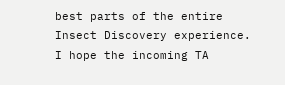best parts of the entire Insect Discovery experience.  I hope the incoming TA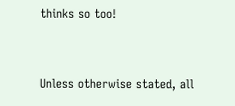thinks so too!


Unless otherwise stated, all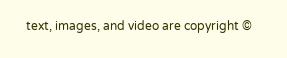text, images, and video are copyright ©